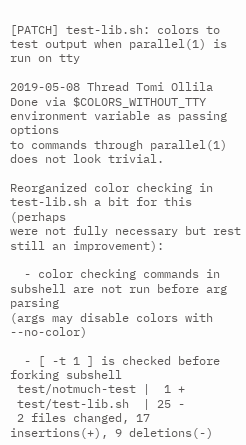[PATCH] test-lib.sh: colors to test output when parallel(1) is run on tty

2019-05-08 Thread Tomi Ollila
Done via $COLORS_WITHOUT_TTY environment variable as passing options
to commands through parallel(1) does not look trivial.

Reorganized color checking in test-lib.sh a bit for this (perhaps
were not fully necessary but rest still an improvement):

  - color checking commands in subshell are not run before arg parsing
(args may disable colors with --no-color)

  - [ -t 1 ] is checked before forking subshell
 test/notmuch-test |  1 +
 test/test-lib.sh  | 25 -
 2 files changed, 17 insertions(+), 9 deletions(-)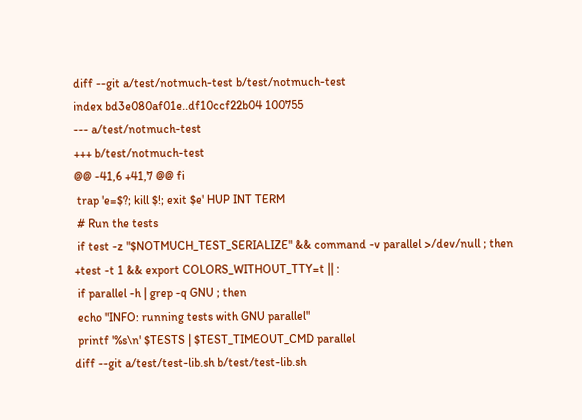diff --git a/test/notmuch-test b/test/notmuch-test
index bd3e080af01e..df10ccf22b04 100755
--- a/test/notmuch-test
+++ b/test/notmuch-test
@@ -41,6 +41,7 @@ fi
 trap 'e=$?; kill $!; exit $e' HUP INT TERM
 # Run the tests
 if test -z "$NOTMUCH_TEST_SERIALIZE" && command -v parallel >/dev/null ; then
+test -t 1 && export COLORS_WITHOUT_TTY=t || :
 if parallel -h | grep -q GNU ; then
 echo "INFO: running tests with GNU parallel"
 printf '%s\n' $TESTS | $TEST_TIMEOUT_CMD parallel
diff --git a/test/test-lib.sh b/test/test-lib.sh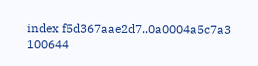index f5d367aae2d7..0a0004a5c7a3 100644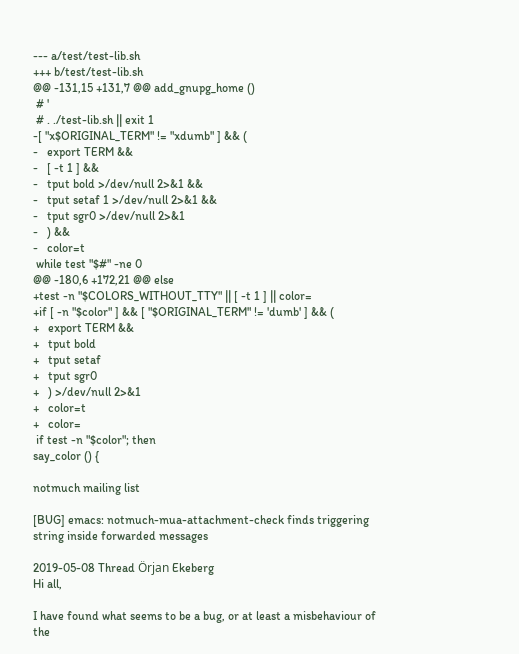--- a/test/test-lib.sh
+++ b/test/test-lib.sh
@@ -131,15 +131,7 @@ add_gnupg_home ()
 # '
 # . ./test-lib.sh || exit 1
-[ "x$ORIGINAL_TERM" != "xdumb" ] && (
-   export TERM &&
-   [ -t 1 ] &&
-   tput bold >/dev/null 2>&1 &&
-   tput setaf 1 >/dev/null 2>&1 &&
-   tput sgr0 >/dev/null 2>&1
-   ) &&
-   color=t
 while test "$#" -ne 0
@@ -180,6 +172,21 @@ else
+test -n "$COLORS_WITHOUT_TTY" || [ -t 1 ] || color=
+if [ -n "$color" ] && [ "$ORIGINAL_TERM" != 'dumb' ] && (
+   export TERM &&
+   tput bold
+   tput setaf
+   tput sgr0
+   ) >/dev/null 2>&1
+   color=t
+   color=
 if test -n "$color"; then
say_color () {

notmuch mailing list

[BUG] emacs: notmuch-mua-attachment-check finds triggering string inside forwarded messages

2019-05-08 Thread Örjan Ekeberg
Hi all,

I have found what seems to be a bug, or at least a misbehaviour of the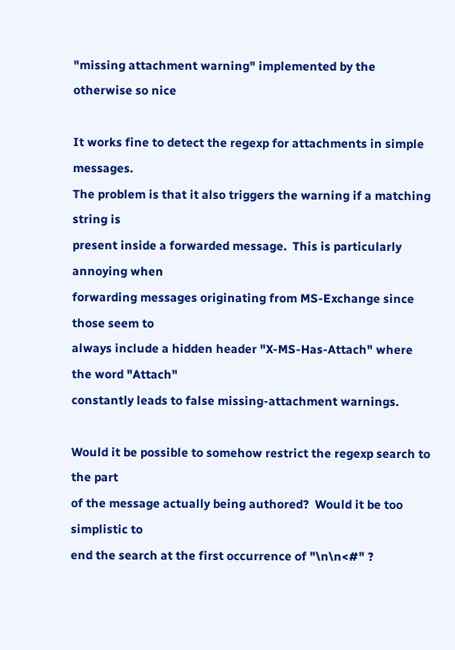"missing attachment warning" implemented by the otherwise so nice

It works fine to detect the regexp for attachments in simple messages.
The problem is that it also triggers the warning if a matching string is
present inside a forwarded message.  This is particularly annoying when
forwarding messages originating from MS-Exchange since those seem to
always include a hidden header "X-MS-Has-Attach" where the word "Attach"
constantly leads to false missing-attachment warnings.

Would it be possible to somehow restrict the regexp search to the part
of the message actually being authored?  Would it be too simplistic to
end the search at the first occurrence of "\n\n<#" ?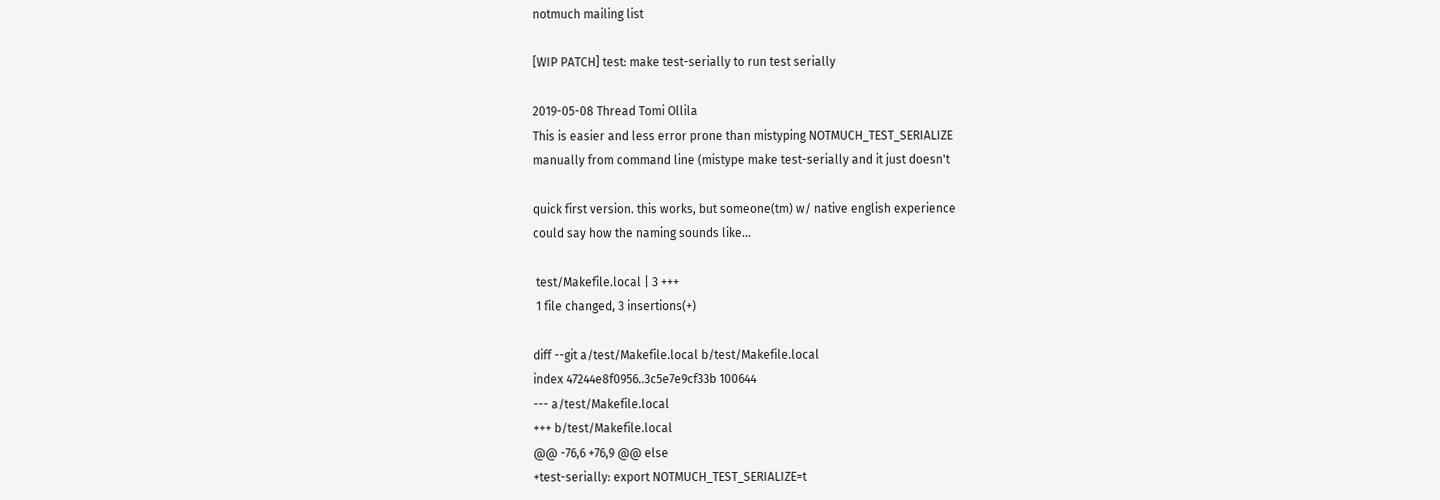notmuch mailing list

[WIP PATCH] test: make test-serially to run test serially

2019-05-08 Thread Tomi Ollila
This is easier and less error prone than mistyping NOTMUCH_TEST_SERIALIZE
manually from command line (mistype make test-serially and it just doesn't

quick first version. this works, but someone(tm) w/ native english experience
could say how the naming sounds like...

 test/Makefile.local | 3 +++
 1 file changed, 3 insertions(+)

diff --git a/test/Makefile.local b/test/Makefile.local
index 47244e8f0956..3c5e7e9cf33b 100644
--- a/test/Makefile.local
+++ b/test/Makefile.local
@@ -76,6 +76,9 @@ else
+test-serially: export NOTMUCH_TEST_SERIALIZE=t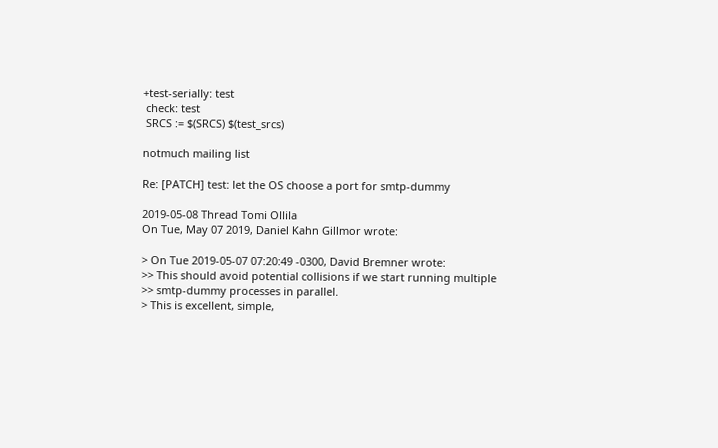+test-serially: test
 check: test
 SRCS := $(SRCS) $(test_srcs)

notmuch mailing list

Re: [PATCH] test: let the OS choose a port for smtp-dummy

2019-05-08 Thread Tomi Ollila
On Tue, May 07 2019, Daniel Kahn Gillmor wrote:

> On Tue 2019-05-07 07:20:49 -0300, David Bremner wrote:
>> This should avoid potential collisions if we start running multiple
>> smtp-dummy processes in parallel.
> This is excellent, simple,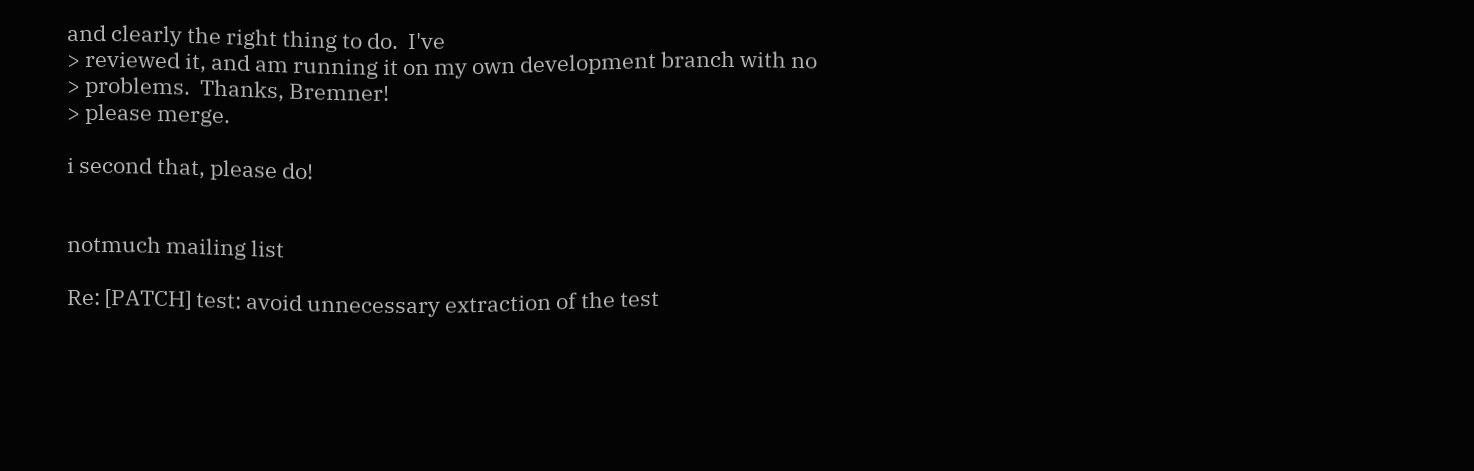and clearly the right thing to do.  I've
> reviewed it, and am running it on my own development branch with no
> problems.  Thanks, Bremner!
> please merge.

i second that, please do!


notmuch mailing list

Re: [PATCH] test: avoid unnecessary extraction of the test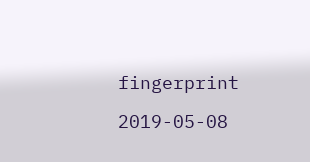fingerprint

2019-05-08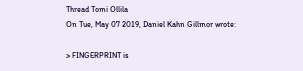Thread Tomi Ollila
On Tue, May 07 2019, Daniel Kahn Gillmor wrote:

> FINGERPRINT is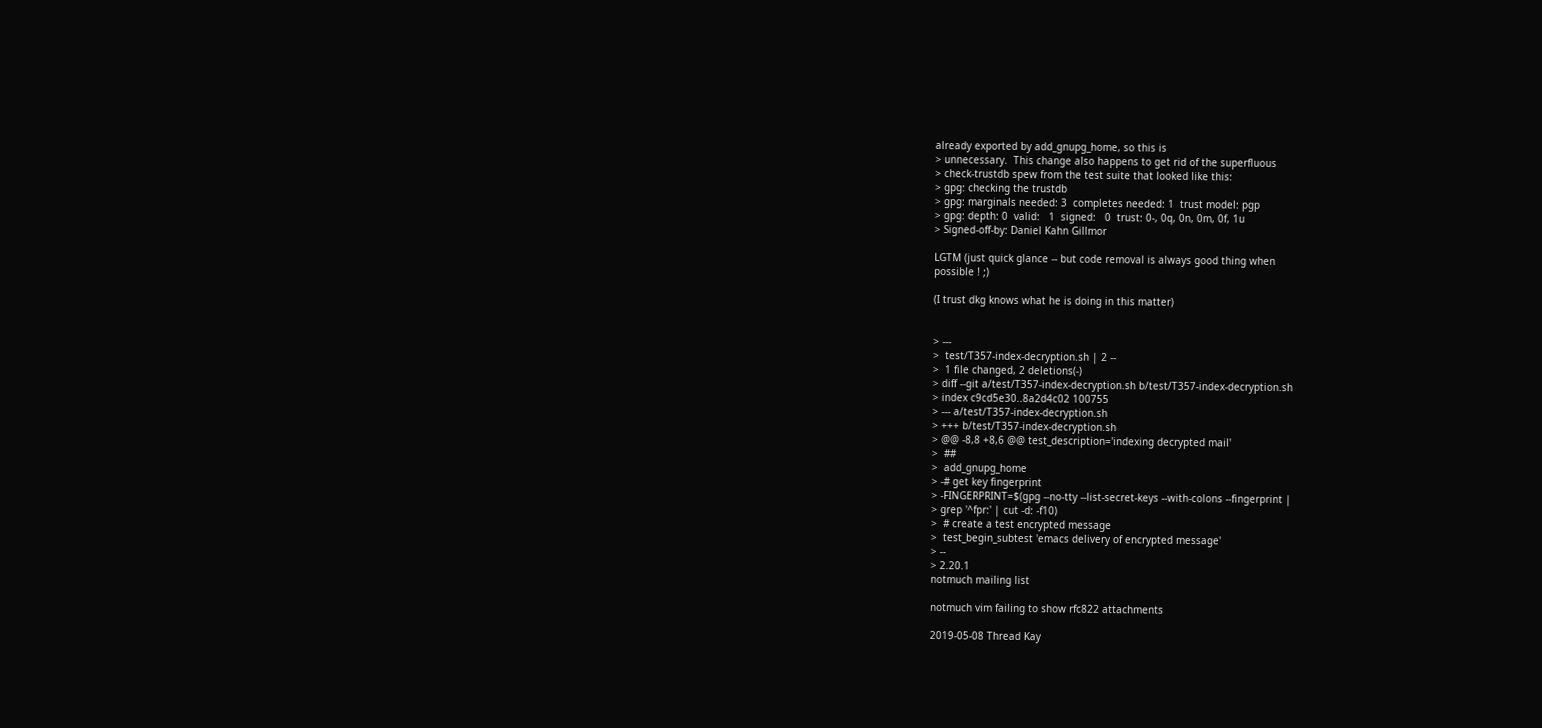already exported by add_gnupg_home, so this is
> unnecessary.  This change also happens to get rid of the superfluous
> check-trustdb spew from the test suite that looked like this:
> gpg: checking the trustdb
> gpg: marginals needed: 3  completes needed: 1  trust model: pgp
> gpg: depth: 0  valid:   1  signed:   0  trust: 0-, 0q, 0n, 0m, 0f, 1u
> Signed-off-by: Daniel Kahn Gillmor

LGTM (just quick glance -- but code removal is always good thing when
possible ! ;)

(I trust dkg knows what he is doing in this matter)


> ---
>  test/T357-index-decryption.sh | 2 --
>  1 file changed, 2 deletions(-)
> diff --git a/test/T357-index-decryption.sh b/test/T357-index-decryption.sh
> index c9cd5e30..8a2d4c02 100755
> --- a/test/T357-index-decryption.sh
> +++ b/test/T357-index-decryption.sh
> @@ -8,8 +8,6 @@ test_description='indexing decrypted mail'
>  ##
>  add_gnupg_home
> -# get key fingerprint
> -FINGERPRINT=$(gpg --no-tty --list-secret-keys --with-colons --fingerprint |
> grep '^fpr:' | cut -d: -f10)
>  # create a test encrypted message
>  test_begin_subtest 'emacs delivery of encrypted message'
> --
> 2.20.1
notmuch mailing list

notmuch vim failing to show rfc822 attachments

2019-05-08 Thread Kay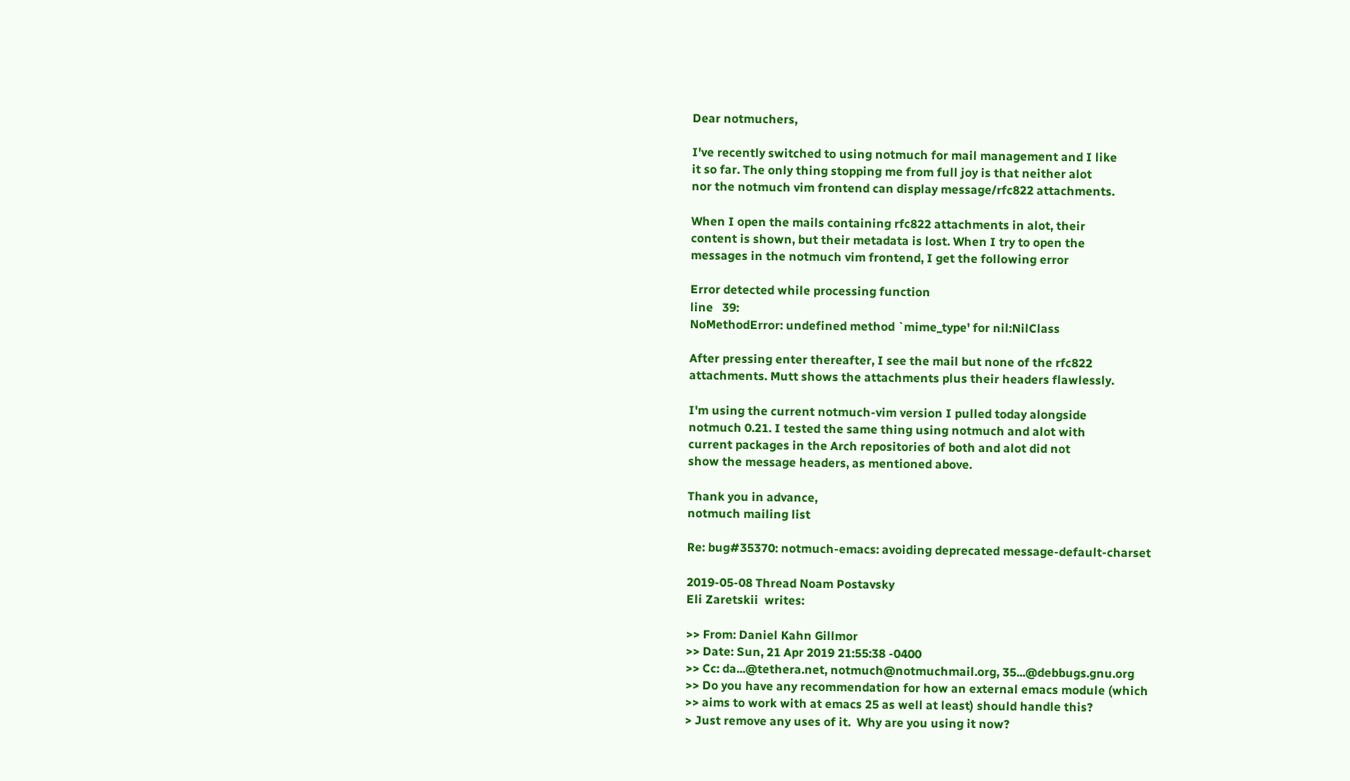Dear notmuchers,

I've recently switched to using notmuch for mail management and I like
it so far. The only thing stopping me from full joy is that neither alot
nor the notmuch vim frontend can display message/rfc822 attachments.

When I open the mails containing rfc822 attachments in alot, their
content is shown, but their metadata is lost. When I try to open the
messages in the notmuch vim frontend, I get the following error

Error detected while processing function
line   39:
NoMethodError: undefined method `mime_type' for nil:NilClass

After pressing enter thereafter, I see the mail but none of the rfc822
attachments. Mutt shows the attachments plus their headers flawlessly.

I'm using the current notmuch-vim version I pulled today alongside
notmuch 0.21. I tested the same thing using notmuch and alot with
current packages in the Arch repositories of both and alot did not
show the message headers, as mentioned above.

Thank you in advance,
notmuch mailing list

Re: bug#35370: notmuch-emacs: avoiding deprecated message-default-charset

2019-05-08 Thread Noam Postavsky
Eli Zaretskii  writes:

>> From: Daniel Kahn Gillmor
>> Date: Sun, 21 Apr 2019 21:55:38 -0400
>> Cc: da...@tethera.net, notmuch@notmuchmail.org, 35...@debbugs.gnu.org
>> Do you have any recommendation for how an external emacs module (which
>> aims to work with at emacs 25 as well at least) should handle this?
> Just remove any uses of it.  Why are you using it now?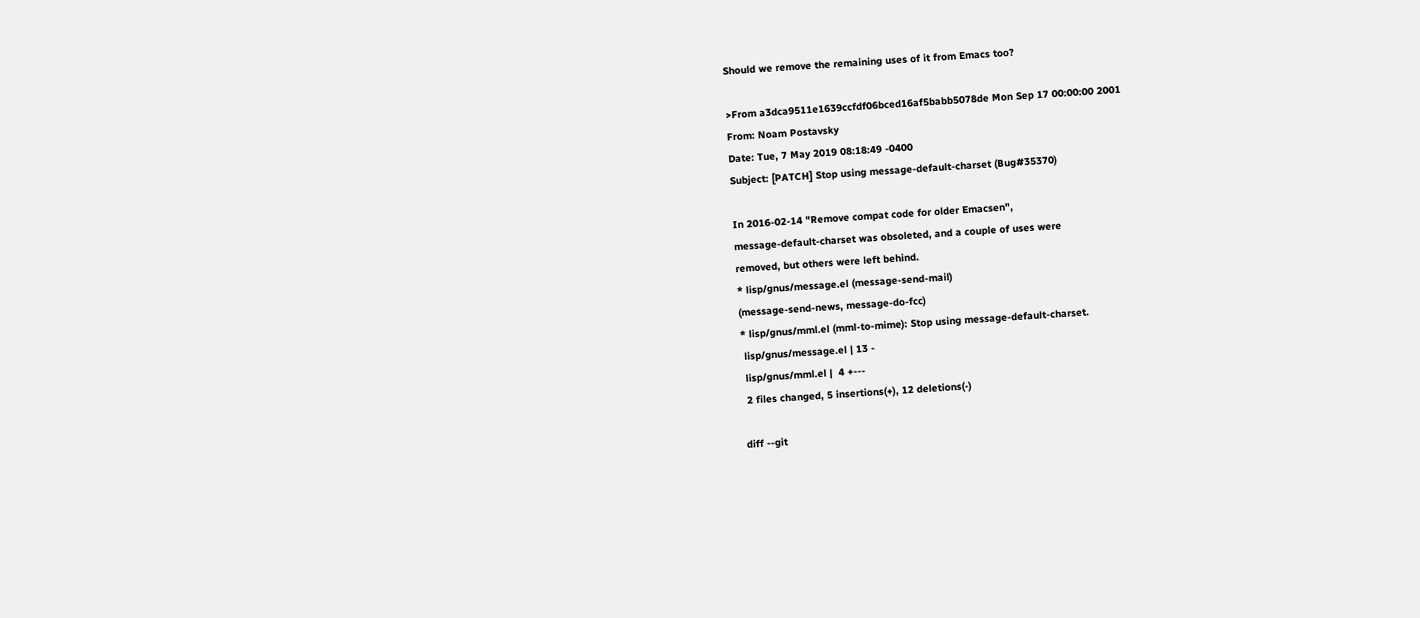Should we remove the remaining uses of it from Emacs too?

>From a3dca9511e1639ccfdf06bced16af5babb5078de Mon Sep 17 00:00:00 2001
From: Noam Postavsky
Date: Tue, 7 May 2019 08:18:49 -0400
Subject: [PATCH] Stop using message-default-charset (Bug#35370)

In 2016-02-14 "Remove compat code for older Emacsen",
message-default-charset was obsoleted, and a couple of uses were
removed, but others were left behind.
* lisp/gnus/message.el (message-send-mail)
(message-send-news, message-do-fcc)
* lisp/gnus/mml.el (mml-to-mime): Stop using message-default-charset.
 lisp/gnus/message.el | 13 -
 lisp/gnus/mml.el |  4 +---
 2 files changed, 5 insertions(+), 12 deletions(-)

diff --git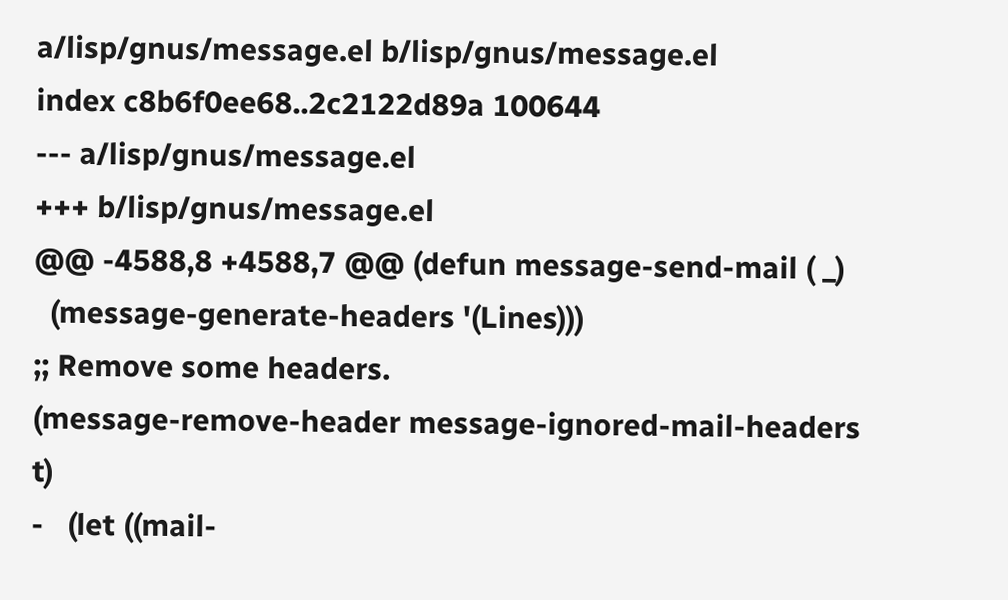a/lisp/gnus/message.el b/lisp/gnus/message.el
index c8b6f0ee68..2c2122d89a 100644
--- a/lisp/gnus/message.el
+++ b/lisp/gnus/message.el
@@ -4588,8 +4588,7 @@ (defun message-send-mail ( _)
  (message-generate-headers '(Lines)))
;; Remove some headers.
(message-remove-header message-ignored-mail-headers t)
-   (let ((mail-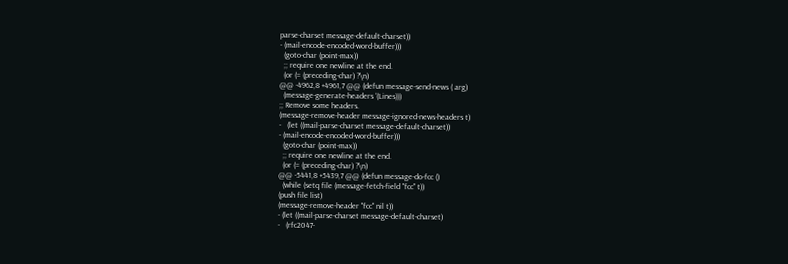parse-charset message-default-charset))
- (mail-encode-encoded-word-buffer)))
  (goto-char (point-max))
  ;; require one newline at the end.
  (or (= (preceding-char) ?\n)
@@ -4962,8 +4961,7 @@ (defun message-send-news ( arg)
  (message-generate-headers '(Lines)))
;; Remove some headers.
(message-remove-header message-ignored-news-headers t)
-   (let ((mail-parse-charset message-default-charset))
- (mail-encode-encoded-word-buffer)))
  (goto-char (point-max))
  ;; require one newline at the end.
  (or (= (preceding-char) ?\n)
@@ -5441,8 +5439,7 @@ (defun message-do-fcc ()
  (while (setq file (message-fetch-field "fcc" t))
(push file list)
(message-remove-header "fcc" nil t))
- (let ((mail-parse-charset message-default-charset)
-   (rfc2047-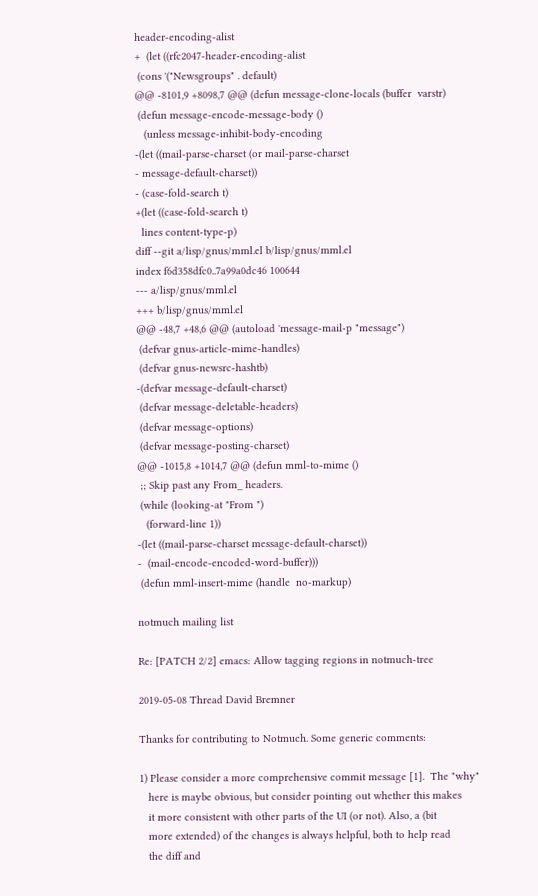header-encoding-alist
+  (let ((rfc2047-header-encoding-alist
 (cons '("Newsgroups" . default)
@@ -8101,9 +8098,7 @@ (defun message-clone-locals (buffer  varstr)
 (defun message-encode-message-body ()
   (unless message-inhibit-body-encoding
-(let ((mail-parse-charset (or mail-parse-charset
- message-default-charset))
- (case-fold-search t)
+(let ((case-fold-search t)
  lines content-type-p)
diff --git a/lisp/gnus/mml.el b/lisp/gnus/mml.el
index f6d358dfc0..7a99a0dc46 100644
--- a/lisp/gnus/mml.el
+++ b/lisp/gnus/mml.el
@@ -48,7 +48,6 @@ (autoload 'message-mail-p "message")
 (defvar gnus-article-mime-handles)
 (defvar gnus-newsrc-hashtb)
-(defvar message-default-charset)
 (defvar message-deletable-headers)
 (defvar message-options)
 (defvar message-posting-charset)
@@ -1015,8 +1014,7 @@ (defun mml-to-mime ()
 ;; Skip past any From_ headers.
 (while (looking-at "From ")
   (forward-line 1))
-(let ((mail-parse-charset message-default-charset))
-  (mail-encode-encoded-word-buffer)))
 (defun mml-insert-mime (handle  no-markup)

notmuch mailing list

Re: [PATCH 2/2] emacs: Allow tagging regions in notmuch-tree

2019-05-08 Thread David Bremner

Thanks for contributing to Notmuch. Some generic comments:

1) Please consider a more comprehensive commit message [1].  The "why"
   here is maybe obvious, but consider pointing out whether this makes
   it more consistent with other parts of the UI (or not). Also, a (bit
   more extended) of the changes is always helpful, both to help read
   the diff and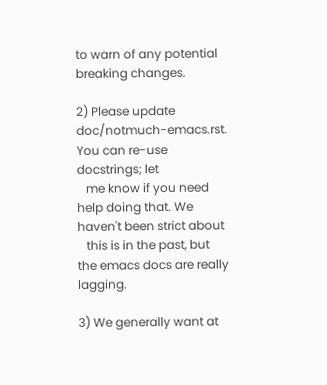to warn of any potential breaking changes.

2) Please update doc/notmuch-emacs.rst.  You can re-use docstrings; let
   me know if you need help doing that. We haven't been strict about
   this is in the past, but the emacs docs are really lagging.

3) We generally want at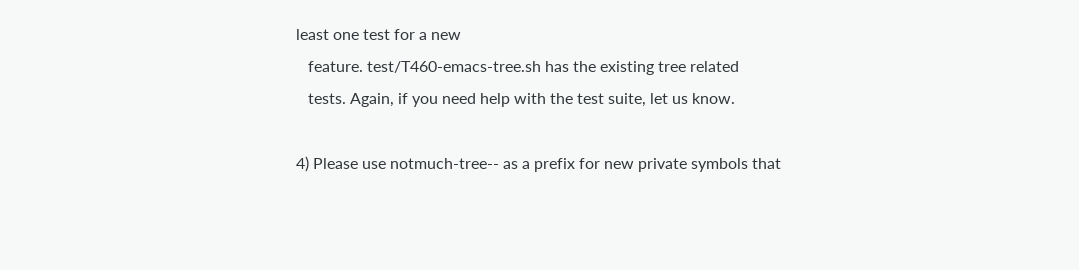least one test for a new
   feature. test/T460-emacs-tree.sh has the existing tree related
   tests. Again, if you need help with the test suite, let us know.

4) Please use notmuch-tree-- as a prefix for new private symbols that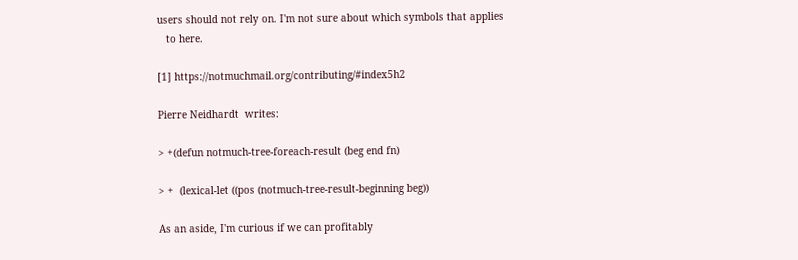users should not rely on. I'm not sure about which symbols that applies
   to here.

[1] https://notmuchmail.org/contributing/#index5h2

Pierre Neidhardt  writes:

> +(defun notmuch-tree-foreach-result (beg end fn)

> +  (lexical-let ((pos (notmuch-tree-result-beginning beg))

As an aside, I'm curious if we can profitably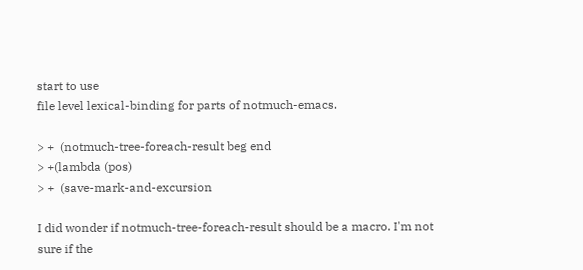start to use
file level lexical-binding for parts of notmuch-emacs.

> +  (notmuch-tree-foreach-result beg end
> +(lambda (pos)
> +  (save-mark-and-excursion

I did wonder if notmuch-tree-foreach-result should be a macro. I'm not
sure if the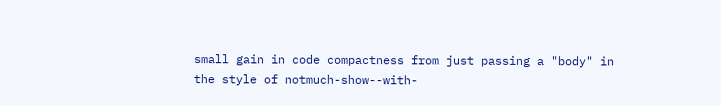small gain in code compactness from just passing a "body" in
the style of notmuch-show--with-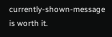currently-shown-message is worth it.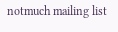notmuch mailing list